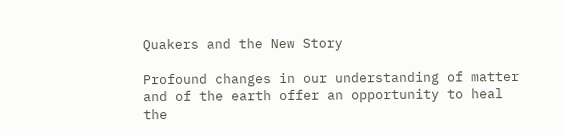Quakers and the New Story

Profound changes in our understanding of matter and of the earth offer an opportunity to heal the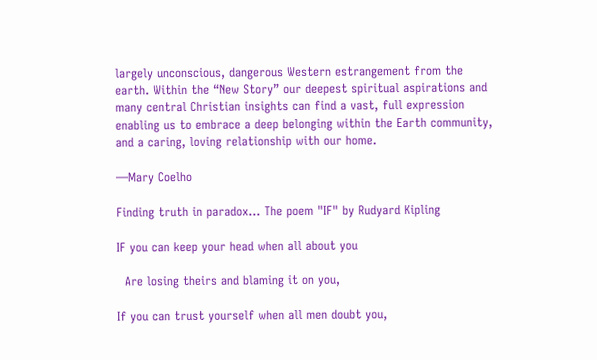largely unconscious, dangerous Western estrangement from the earth. Within the “New Story” our deepest spiritual aspirations and many central Christian insights can find a vast, full expression enabling us to embrace a deep belonging within the Earth community, and a caring, loving relationship with our home.

—Mary Coelho

Finding truth in paradox... The poem "IF" by Rudyard Kipling

IF you can keep your head when all about you

  Are losing theirs and blaming it on you,

If you can trust yourself when all men doubt you,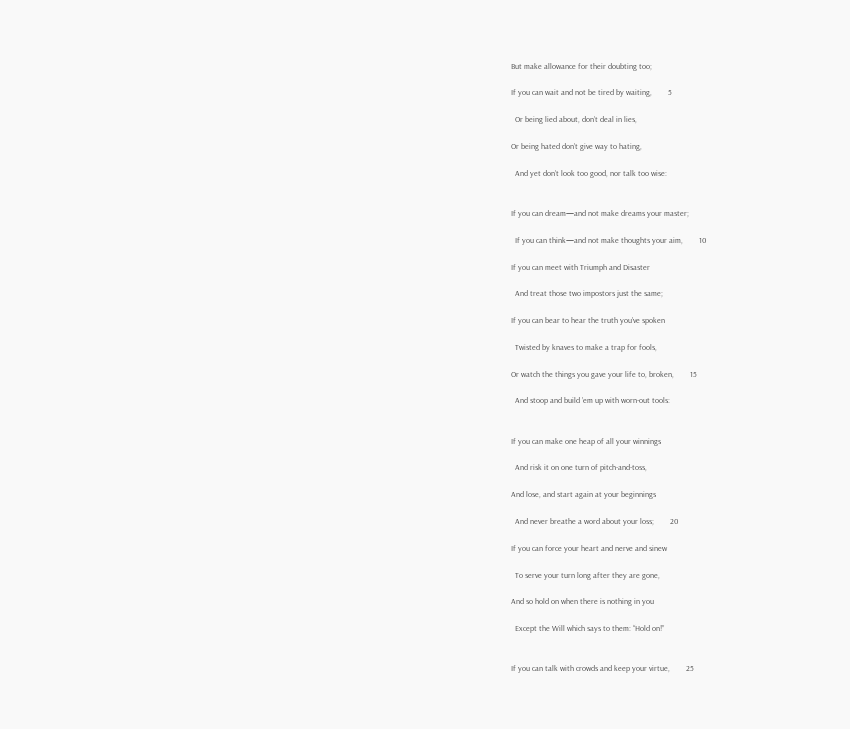But make allowance for their doubting too;

If you can wait and not be tired by waiting,        5

  Or being lied about, don’t deal in lies,

Or being hated don’t give way to hating,

  And yet don’t look too good, nor talk too wise:


If you can dream—and not make dreams your master;

  If you can think—and not make thoughts your aim,        10

If you can meet with Triumph and Disaster

  And treat those two impostors just the same;

If you can bear to hear the truth you’ve spoken

  Twisted by knaves to make a trap for fools,

Or watch the things you gave your life to, broken,        15

  And stoop and build ’em up with worn-out tools:


If you can make one heap of all your winnings

  And risk it on one turn of pitch-and-toss,

And lose, and start again at your beginnings

  And never breathe a word about your loss;        20

If you can force your heart and nerve and sinew

  To serve your turn long after they are gone,

And so hold on when there is nothing in you

  Except the Will which says to them: “Hold on!”


If you can talk with crowds and keep your virtue,        25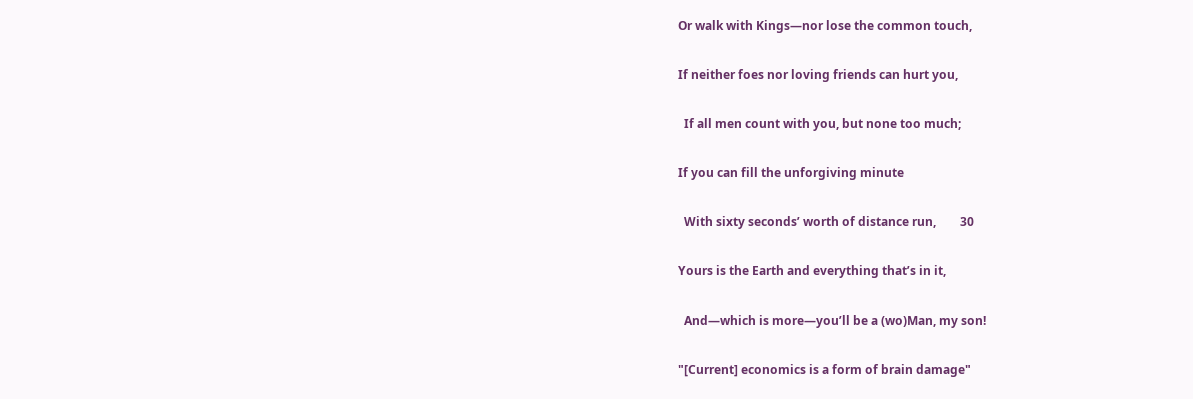Or walk with Kings—nor lose the common touch,

If neither foes nor loving friends can hurt you,

  If all men count with you, but none too much;

If you can fill the unforgiving minute

  With sixty seconds’ worth of distance run,        30

Yours is the Earth and everything that’s in it,

  And—which is more—you’ll be a (wo)Man, my son!

"[Current] economics is a form of brain damage"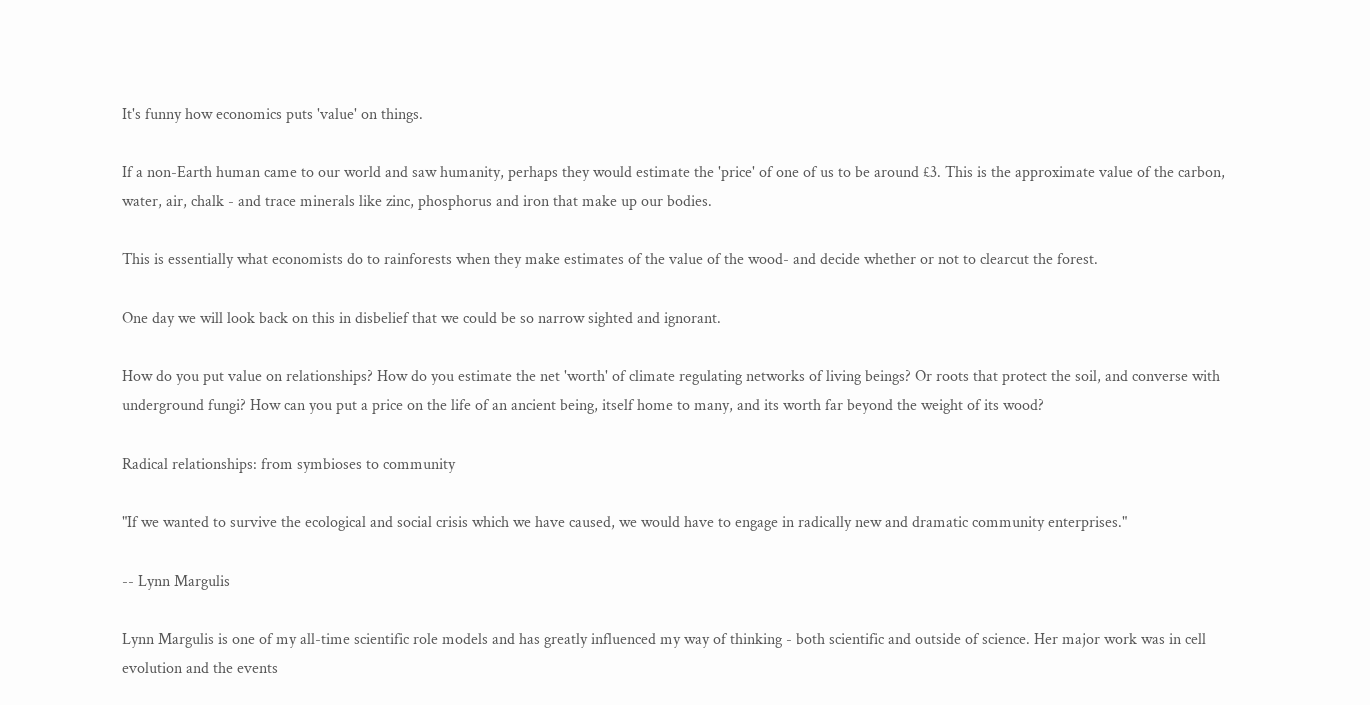It's funny how economics puts 'value' on things.

If a non-Earth human came to our world and saw humanity, perhaps they would estimate the 'price' of one of us to be around £3. This is the approximate value of the carbon, water, air, chalk - and trace minerals like zinc, phosphorus and iron that make up our bodies.

This is essentially what economists do to rainforests when they make estimates of the value of the wood- and decide whether or not to clearcut the forest.

One day we will look back on this in disbelief that we could be so narrow sighted and ignorant.

How do you put value on relationships? How do you estimate the net 'worth' of climate regulating networks of living beings? Or roots that protect the soil, and converse with underground fungi? How can you put a price on the life of an ancient being, itself home to many, and its worth far beyond the weight of its wood?

Radical relationships: from symbioses to community

"If we wanted to survive the ecological and social crisis which we have caused, we would have to engage in radically new and dramatic community enterprises."

-- Lynn Margulis

Lynn Margulis is one of my all-time scientific role models and has greatly influenced my way of thinking - both scientific and outside of science. Her major work was in cell evolution and the events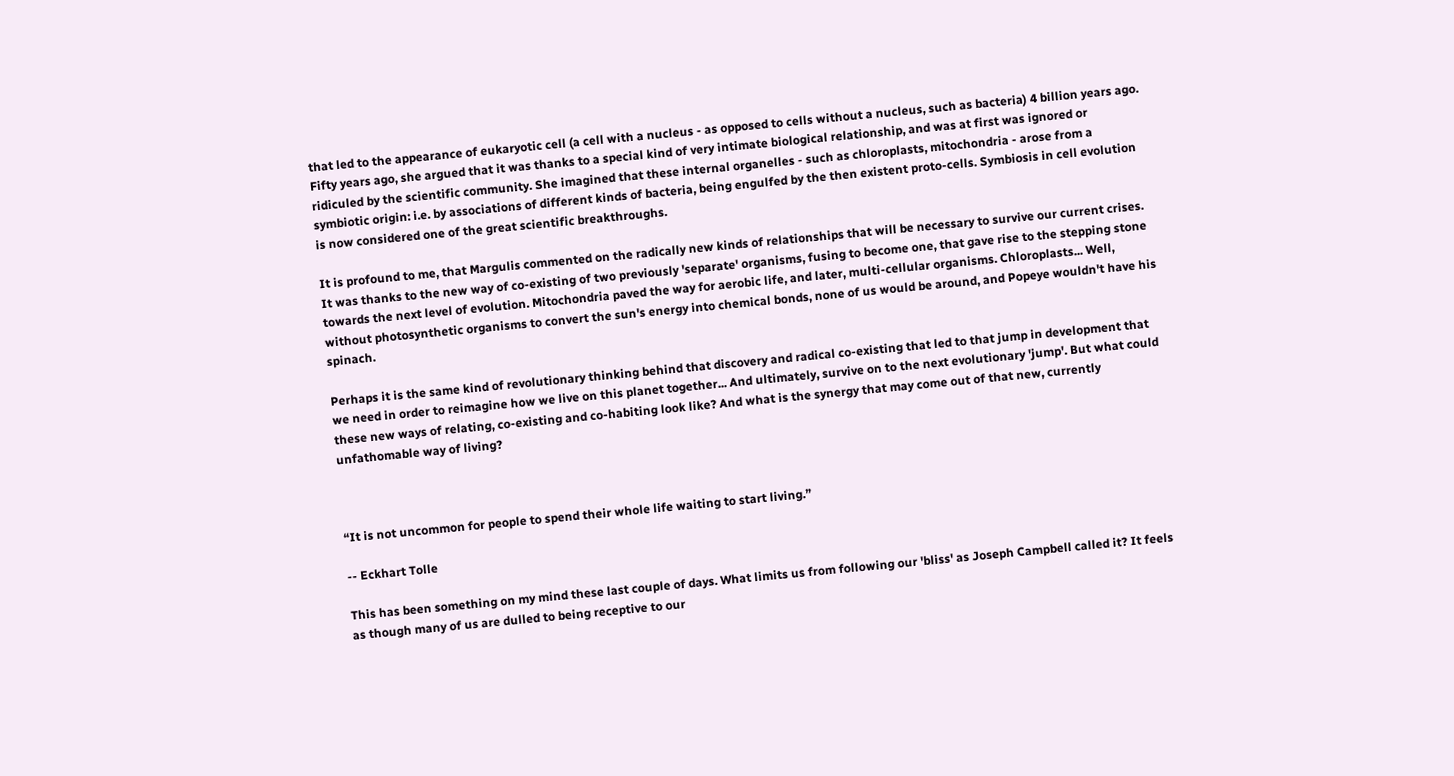that led to the appearance of eukaryotic cell (a cell with a nucleus - as opposed to cells without a nucleus, such as bacteria) 4 billion years ago. Fifty years ago, she argued that it was thanks to a special kind of very intimate biological relationship, and was at first was ignored or ridiculed by the scientific community. She imagined that these internal organelles - such as chloroplasts, mitochondria - arose from a symbiotic origin: i.e. by associations of different kinds of bacteria, being engulfed by the then existent proto-cells. Symbiosis in cell evolution is now considered one of the great scientific breakthroughs.

It is profound to me, that Margulis commented on the radically new kinds of relationships that will be necessary to survive our current crises. It was thanks to the new way of co-existing of two previously 'separate' organisms, fusing to become one, that gave rise to the stepping stone towards the next level of evolution. Mitochondria paved the way for aerobic life, and later, multi-cellular organisms. Chloroplasts... Well, without photosynthetic organisms to convert the sun's energy into chemical bonds, none of us would be around, and Popeye wouldn't have his spinach.

Perhaps it is the same kind of revolutionary thinking behind that discovery and radical co-existing that led to that jump in development that we need in order to reimagine how we live on this planet together... And ultimately, survive on to the next evolutionary 'jump'. But what could these new ways of relating, co-existing and co-habiting look like? And what is the synergy that may come out of that new, currently unfathomable way of living?



“It is not uncommon for people to spend their whole life waiting to start living.”

-- Eckhart Tolle

This has been something on my mind these last couple of days. What limits us from following our 'bliss' as Joseph Campbell called it? It feels as though many of us are dulled to being receptive to our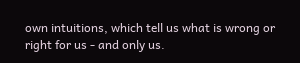own intuitions, which tell us what is wrong or right for us - and only us.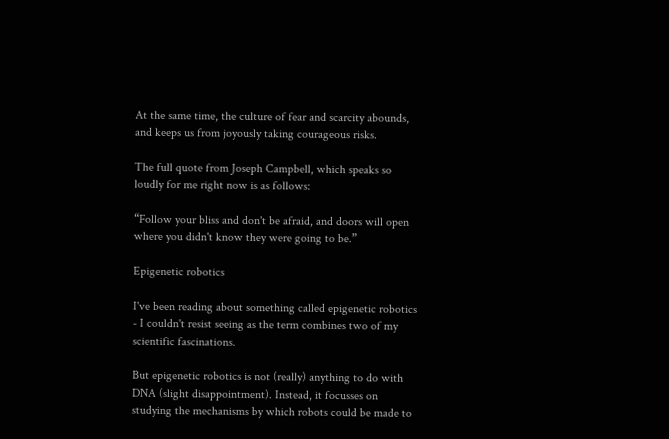At the same time, the culture of fear and scarcity abounds, and keeps us from joyously taking courageous risks.

The full quote from Joseph Campbell, which speaks so loudly for me right now is as follows:

“Follow your bliss and don't be afraid, and doors will open where you didn't know they were going to be.”

Epigenetic robotics

I've been reading about something called epigenetic robotics - I couldn't resist seeing as the term combines two of my scientific fascinations.

But epigenetic robotics is not (really) anything to do with DNA (slight disappointment). Instead, it focusses on studying the mechanisms by which robots could be made to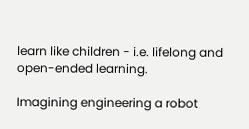learn like children - i.e. lifelong and open-ended learning.

Imagining engineering a robot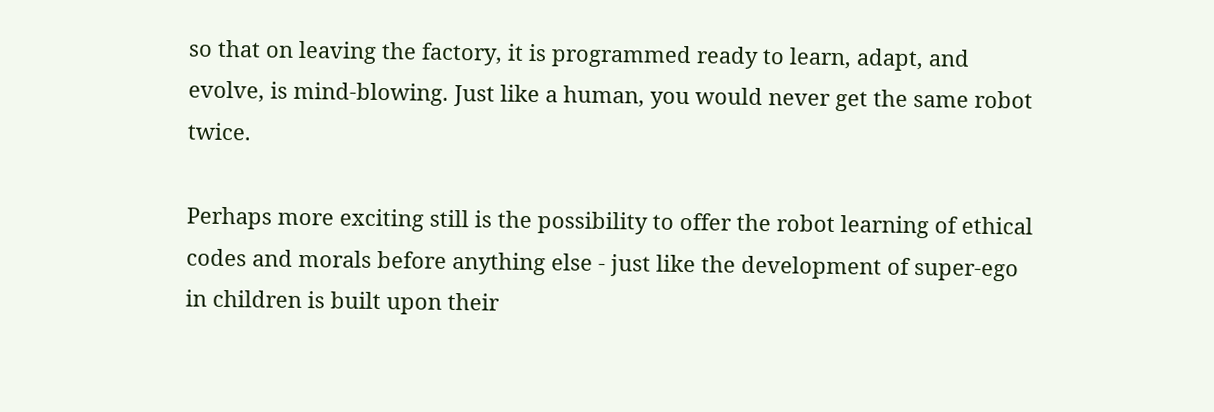so that on leaving the factory, it is programmed ready to learn, adapt, and evolve, is mind-blowing. Just like a human, you would never get the same robot twice.

Perhaps more exciting still is the possibility to offer the robot learning of ethical codes and morals before anything else - just like the development of super-ego in children is built upon their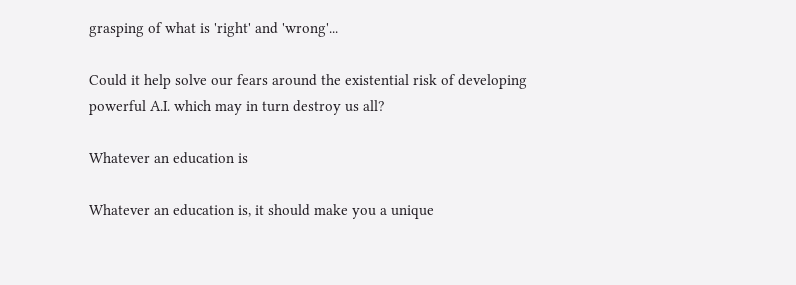grasping of what is 'right' and 'wrong'...

Could it help solve our fears around the existential risk of developing powerful A.I. which may in turn destroy us all?

Whatever an education is

Whatever an education is, it should make you a unique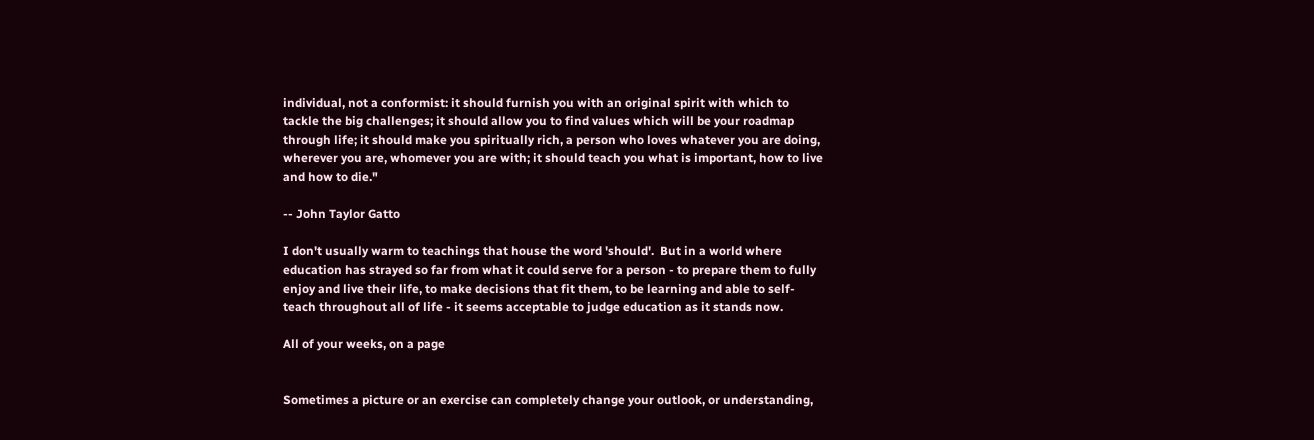individual, not a conformist: it should furnish you with an original spirit with which to tackle the big challenges; it should allow you to find values which will be your roadmap through life; it should make you spiritually rich, a person who loves whatever you are doing, wherever you are, whomever you are with; it should teach you what is important, how to live and how to die."

-- John Taylor Gatto

I don't usually warm to teachings that house the word 'should'.  But in a world where education has strayed so far from what it could serve for a person - to prepare them to fully enjoy and live their life, to make decisions that fit them, to be learning and able to self-teach throughout all of life - it seems acceptable to judge education as it stands now.

All of your weeks, on a page


Sometimes a picture or an exercise can completely change your outlook, or understanding,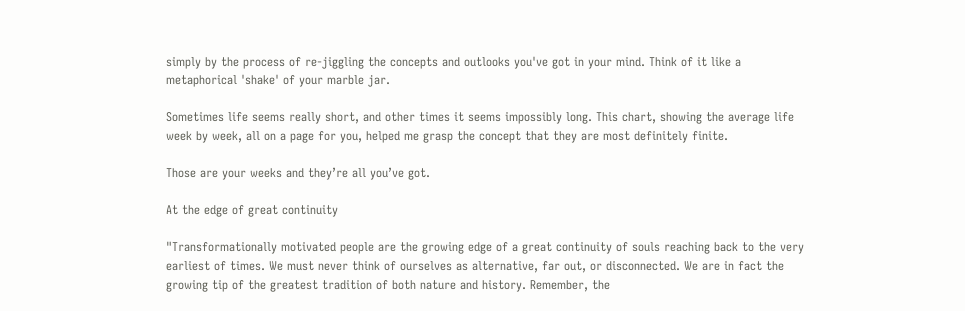simply by the process of re-jiggling the concepts and outlooks you've got in your mind. Think of it like a metaphorical 'shake' of your marble jar.

Sometimes life seems really short, and other times it seems impossibly long. This chart, showing the average life week by week, all on a page for you, helped me grasp the concept that they are most definitely finite.

Those are your weeks and they’re all you’ve got.

At the edge of great continuity

"Transformationally motivated people are the growing edge of a great continuity of souls reaching back to the very earliest of times. We must never think of ourselves as alternative, far out, or disconnected. We are in fact the growing tip of the greatest tradition of both nature and history. Remember, the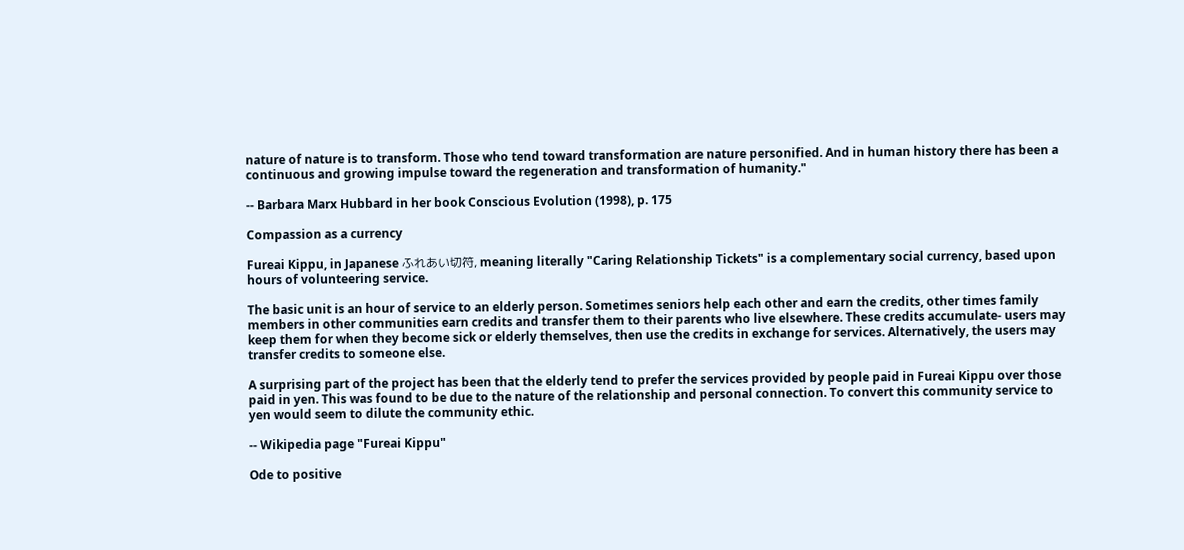nature of nature is to transform. Those who tend toward transformation are nature personified. And in human history there has been a continuous and growing impulse toward the regeneration and transformation of humanity."

-- Barbara Marx Hubbard in her book Conscious Evolution (1998), p. 175

Compassion as a currency

Fureai Kippu, in Japanese ふれあい切符, meaning literally "Caring Relationship Tickets" is a complementary social currency, based upon hours of volunteering service.

The basic unit is an hour of service to an elderly person. Sometimes seniors help each other and earn the credits, other times family members in other communities earn credits and transfer them to their parents who live elsewhere. These credits accumulate- users may keep them for when they become sick or elderly themselves, then use the credits in exchange for services. Alternatively, the users may transfer credits to someone else.

A surprising part of the project has been that the elderly tend to prefer the services provided by people paid in Fureai Kippu over those paid in yen. This was found to be due to the nature of the relationship and personal connection. To convert this community service to yen would seem to dilute the community ethic.

-- Wikipedia page "Fureai Kippu"

Ode to positive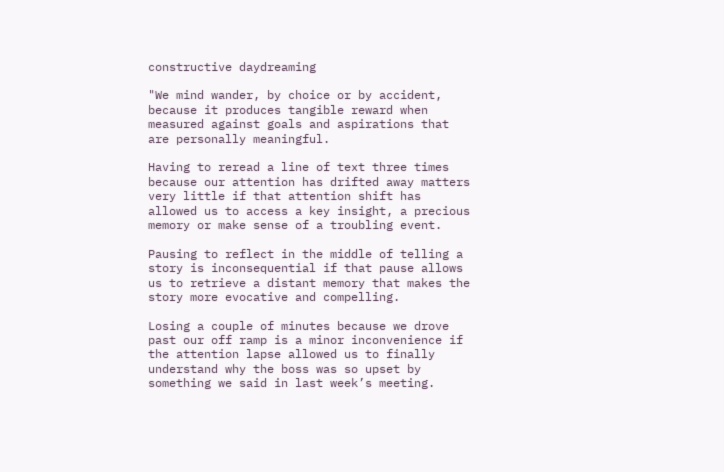constructive daydreaming

"We mind wander, by choice or by accident, because it produces tangible reward when measured against goals and aspirations that are personally meaningful.

Having to reread a line of text three times because our attention has drifted away matters very little if that attention shift has allowed us to access a key insight, a precious memory or make sense of a troubling event.

Pausing to reflect in the middle of telling a story is inconsequential if that pause allows us to retrieve a distant memory that makes the story more evocative and compelling.

Losing a couple of minutes because we drove past our off ramp is a minor inconvenience if the attention lapse allowed us to finally understand why the boss was so upset by something we said in last week’s meeting.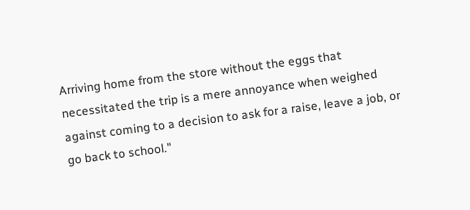Arriving home from the store without the eggs that necessitated the trip is a mere annoyance when weighed against coming to a decision to ask for a raise, leave a job, or go back to school."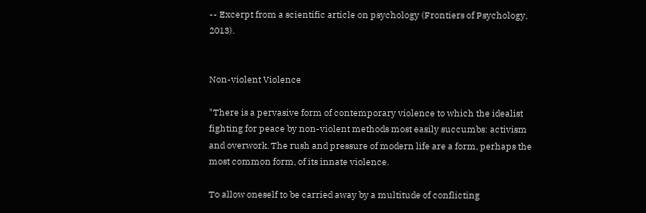-- Excerpt from a scientific article on psychology (Frontiers of Psychology, 2013).


Non-violent Violence

"There is a pervasive form of contemporary violence to which the idealist fighting for peace by non-violent methods most easily succumbs: activism and overwork. The rush and pressure of modern life are a form, perhaps the most common form, of its innate violence.

To allow oneself to be carried away by a multitude of conflicting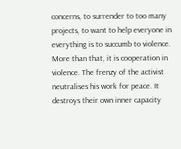concerns, to surrender to too many projects, to want to help everyone in everything is to succumb to violence. More than that, it is cooperation in violence. The frenzy of the activist neutralises his work for peace. It destroys their own inner capacity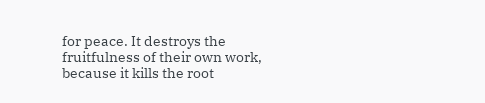for peace. It destroys the fruitfulness of their own work, because it kills the root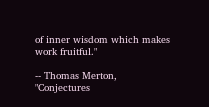of inner wisdom which makes work fruitful."

-- Thomas Merton, "Conjectures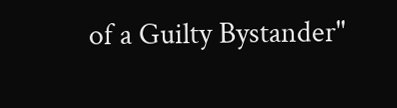of a Guilty Bystander"